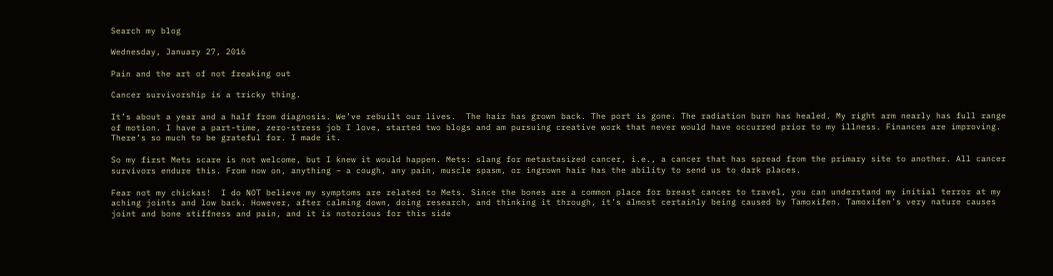Search my blog

Wednesday, January 27, 2016

Pain and the art of not freaking out

Cancer survivorship is a tricky thing.

It’s about a year and a half from diagnosis. We’ve rebuilt our lives.  The hair has grown back. The port is gone. The radiation burn has healed. My right arm nearly has full range of motion. I have a part-time, zero-stress job I love, started two blogs and am pursuing creative work that never would have occurred prior to my illness. Finances are improving. There’s so much to be grateful for. I made it.

So my first Mets scare is not welcome, but I knew it would happen. Mets: slang for metastasized cancer, i.e., a cancer that has spread from the primary site to another. All cancer survivors endure this. From now on, anything – a cough, any pain, muscle spasm, or ingrown hair has the ability to send us to dark places.

Fear not my chickas!  I do NOT believe my symptoms are related to Mets. Since the bones are a common place for breast cancer to travel, you can understand my initial terror at my aching joints and low back. However, after calming down, doing research, and thinking it through, it’s almost certainly being caused by Tamoxifen. Tamoxifen’s very nature causes joint and bone stiffness and pain, and it is notorious for this side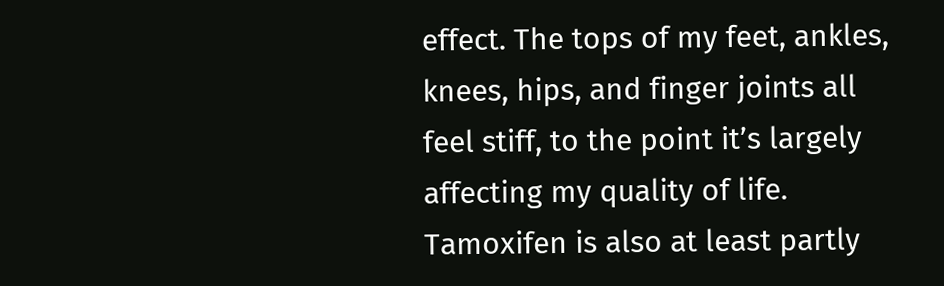effect. The tops of my feet, ankles, knees, hips, and finger joints all feel stiff, to the point it’s largely affecting my quality of life. Tamoxifen is also at least partly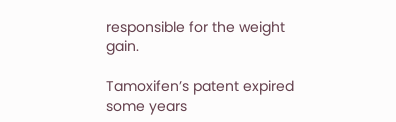responsible for the weight gain.

Tamoxifen’s patent expired some years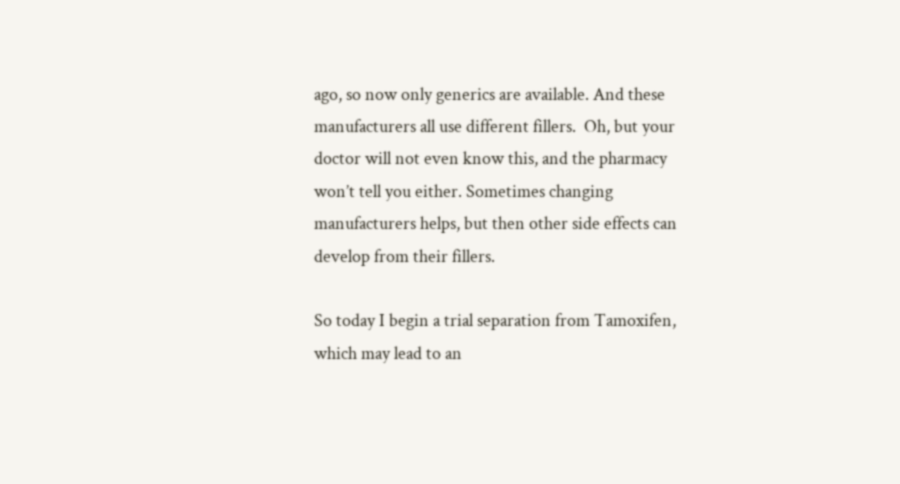ago, so now only generics are available. And these manufacturers all use different fillers.  Oh, but your doctor will not even know this, and the pharmacy won’t tell you either. Sometimes changing manufacturers helps, but then other side effects can develop from their fillers.

So today I begin a trial separation from Tamoxifen, which may lead to an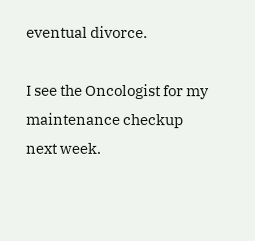eventual divorce.

I see the Oncologist for my maintenance checkup next week.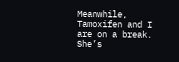Meanwhile, Tamoxifen and I are on a break. She’s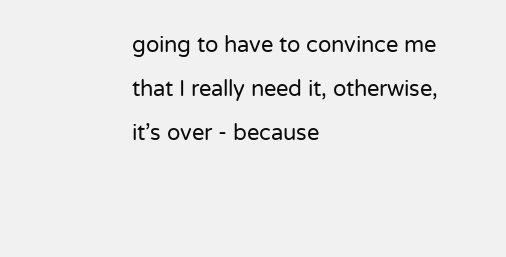going to have to convince me that I really need it, otherwise, it’s over - because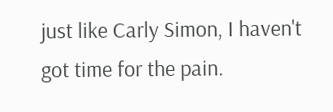just like Carly Simon, I haven't got time for the pain.